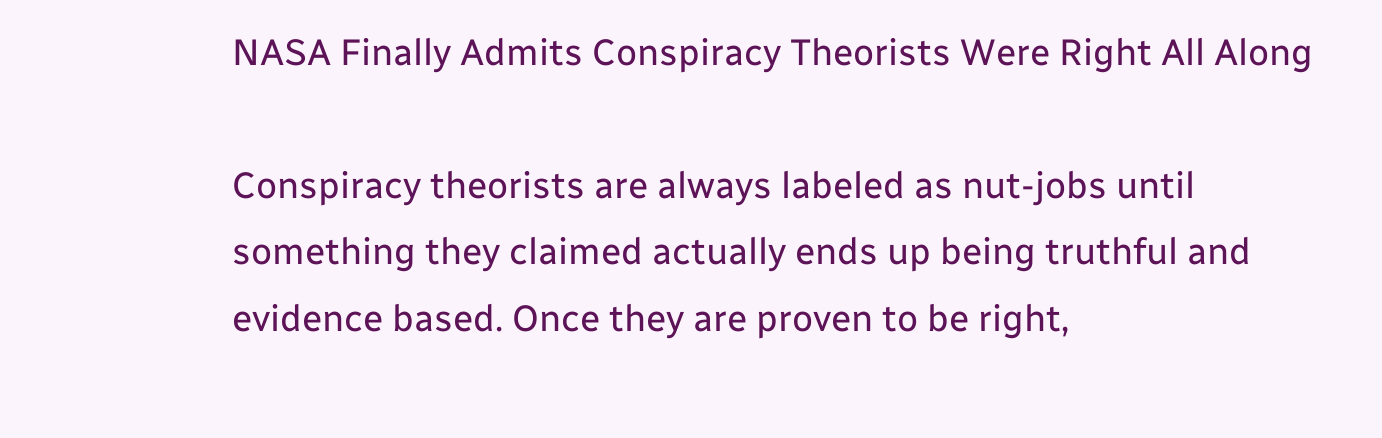NASA Finally Admits Conspiracy Theorists Were Right All Along

Conspiracy theorists are always labeled as nut-jobs until something they claimed actually ends up being truthful and evidence based. Once they are proven to be right,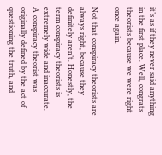it’s as if they never said anything in the first place. Well, congrats theorists because we were right once again.

Not that conspiracy theorists are always right, because they definitely aren’t. Honestly, the term conspiracy theorists is extremely wide and inaccurate. A conspiracy theorist was originally defined by the act of questioning the truth, and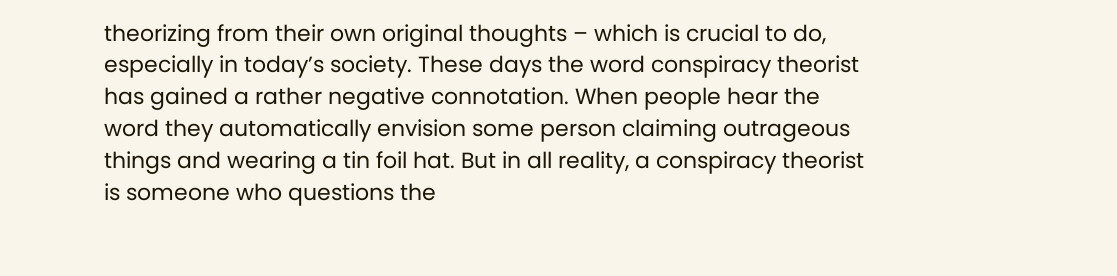theorizing from their own original thoughts – which is crucial to do, especially in today’s society. These days the word conspiracy theorist has gained a rather negative connotation. When people hear the word they automatically envision some person claiming outrageous things and wearing a tin foil hat. But in all reality, a conspiracy theorist is someone who questions the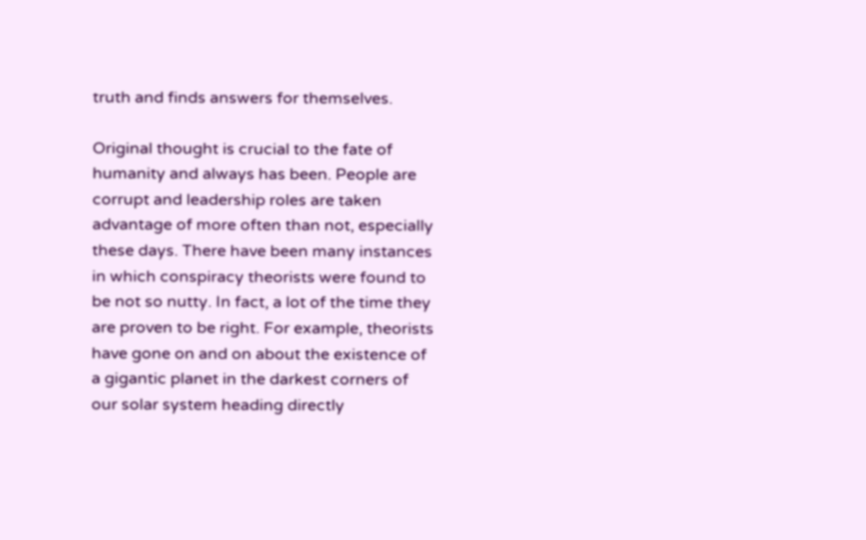truth and finds answers for themselves.

Original thought is crucial to the fate of humanity and always has been. People are corrupt and leadership roles are taken advantage of more often than not, especially these days. There have been many instances in which conspiracy theorists were found to be not so nutty. In fact, a lot of the time they are proven to be right. For example, theorists have gone on and on about the existence of a gigantic planet in the darkest corners of our solar system heading directly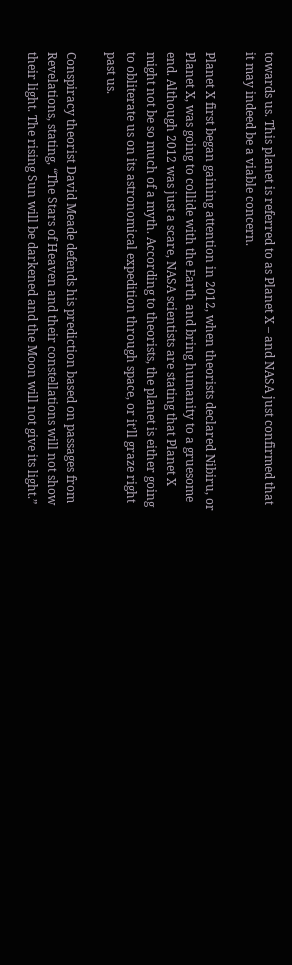towards us. This planet is referred to as Planet X – and NASA just confirmed that it may indeed be a viable concern.

Planet X first began gaining attention in 2012, when theorists declared Nibiru, or Planet X, was going to collide with the Earth and bring humanity to a gruesome end. Although 2012 was just a scare, NASA scientists are stating that Planet X might not be so much of a myth. According to theorists, the planet is either going to obliterate us on its astronomical expedition through space, or it’ll graze right past us.

Conspiracy theorist David Meade defends his prediction based on passages from Revelations, stating, “The Stars of Heaven and their constellations will not show their light. The rising Sun will be darkened and the Moon will not give its light.”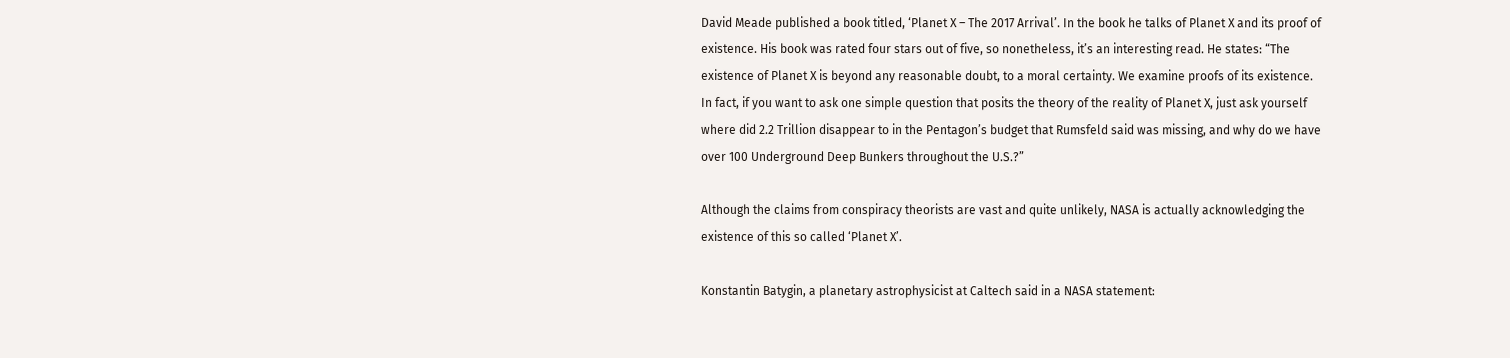David Meade published a book titled, ‘Planet X – The 2017 Arrival’. In the book he talks of Planet X and its proof of existence. His book was rated four stars out of five, so nonetheless, it’s an interesting read. He states: “The existence of Planet X is beyond any reasonable doubt, to a moral certainty. We examine proofs of its existence. In fact, if you want to ask one simple question that posits the theory of the reality of Planet X, just ask yourself where did 2.2 Trillion disappear to in the Pentagon’s budget that Rumsfeld said was missing, and why do we have over 100 Underground Deep Bunkers throughout the U.S.?”

Although the claims from conspiracy theorists are vast and quite unlikely, NASA is actually acknowledging the existence of this so called ‘Planet X’.

Konstantin Batygin, a planetary astrophysicist at Caltech said in a NASA statement: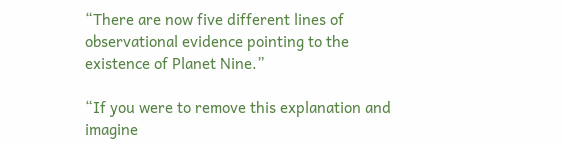“There are now five different lines of observational evidence pointing to the existence of Planet Nine.”

“If you were to remove this explanation and imagine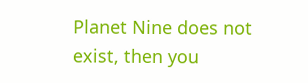Planet Nine does not exist, then you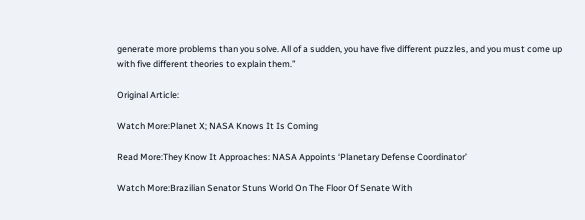generate more problems than you solve. All of a sudden, you have five different puzzles, and you must come up with five different theories to explain them.”

Original Article:

Watch More:Planet X; NASA Knows It Is Coming

Read More:They Know It Approaches: NASA Appoints ‘Planetary Defense Coordinator’

Watch More:Brazilian Senator Stuns World On The Floor Of Senate With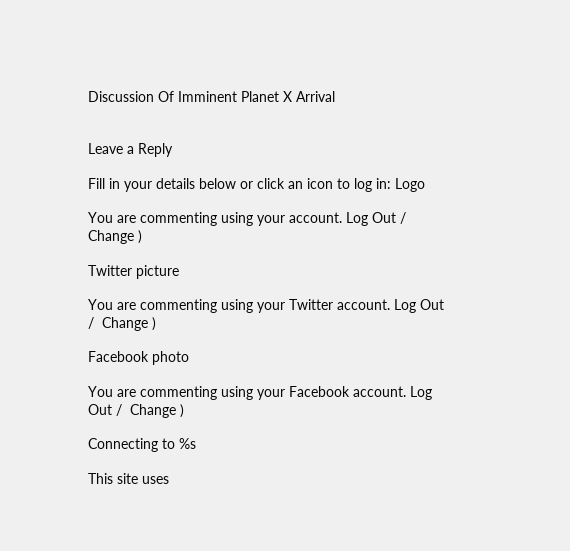Discussion Of Imminent Planet X Arrival


Leave a Reply

Fill in your details below or click an icon to log in: Logo

You are commenting using your account. Log Out /  Change )

Twitter picture

You are commenting using your Twitter account. Log Out /  Change )

Facebook photo

You are commenting using your Facebook account. Log Out /  Change )

Connecting to %s

This site uses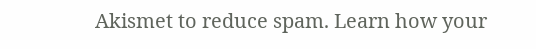Akismet to reduce spam. Learn how your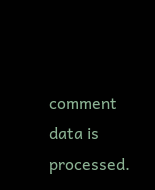comment data is processed.